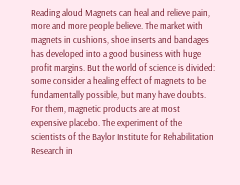Reading aloud Magnets can heal and relieve pain, more and more people believe. The market with magnets in cushions, shoe inserts and bandages has developed into a good business with huge profit margins. But the world of science is divided: some consider a healing effect of magnets to be fundamentally possible, but many have doubts. For them, magnetic products are at most expensive placebo. The experiment of the scientists of the Baylor Institute for Rehabilitation Research in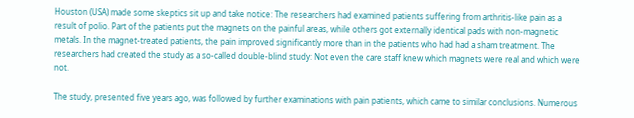Houston (USA) made some skeptics sit up and take notice: The researchers had examined patients suffering from arthritis-like pain as a result of polio. Part of the patients put the magnets on the painful areas, while others got externally identical pads with non-magnetic metals. In the magnet-treated patients, the pain improved significantly more than in the patients who had had a sham treatment. The researchers had created the study as a so-called double-blind study: Not even the care staff knew which magnets were real and which were not.

The study, presented five years ago, was followed by further examinations with pain patients, which came to similar conclusions. Numerous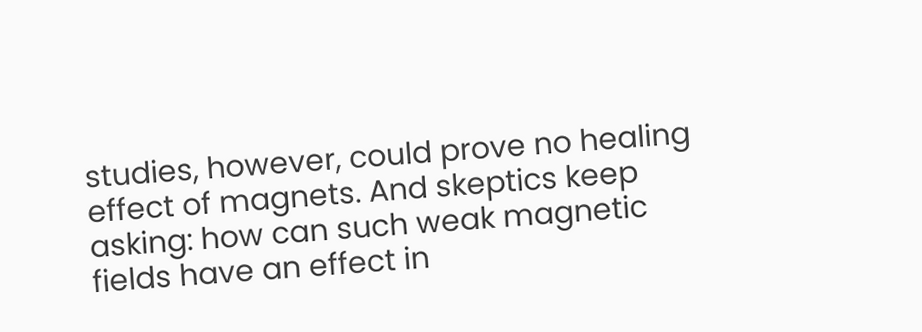studies, however, could prove no healing effect of magnets. And skeptics keep asking: how can such weak magnetic fields have an effect in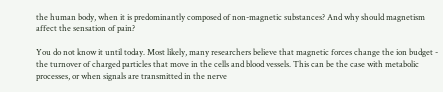the human body, when it is predominantly composed of non-magnetic substances? And why should magnetism affect the sensation of pain?

You do not know it until today. Most likely, many researchers believe that magnetic forces change the ion budget - the turnover of charged particles that move in the cells and blood vessels. This can be the case with metabolic processes, or when signals are transmitted in the nerve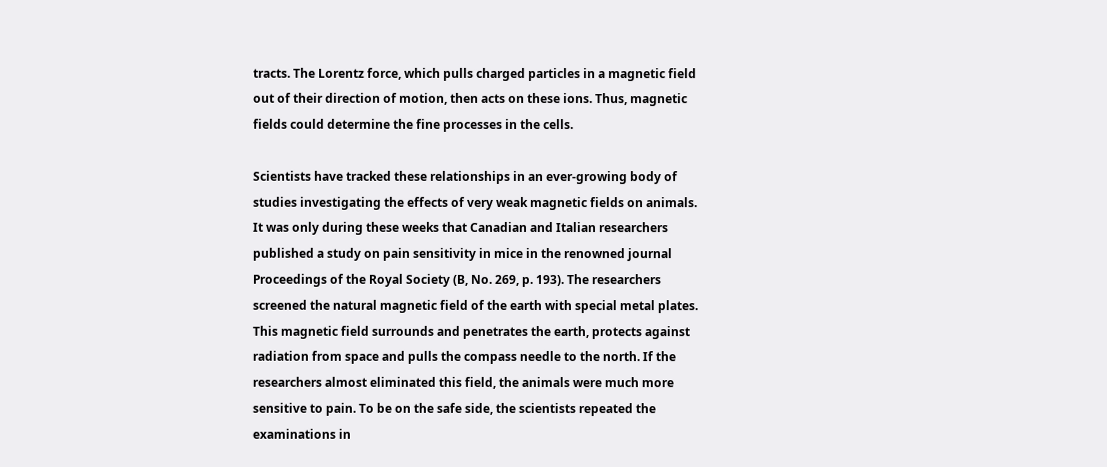tracts. The Lorentz force, which pulls charged particles in a magnetic field out of their direction of motion, then acts on these ions. Thus, magnetic fields could determine the fine processes in the cells.

Scientists have tracked these relationships in an ever-growing body of studies investigating the effects of very weak magnetic fields on animals. It was only during these weeks that Canadian and Italian researchers published a study on pain sensitivity in mice in the renowned journal Proceedings of the Royal Society (B, No. 269, p. 193). The researchers screened the natural magnetic field of the earth with special metal plates. This magnetic field surrounds and penetrates the earth, protects against radiation from space and pulls the compass needle to the north. If the researchers almost eliminated this field, the animals were much more sensitive to pain. To be on the safe side, the scientists repeated the examinations in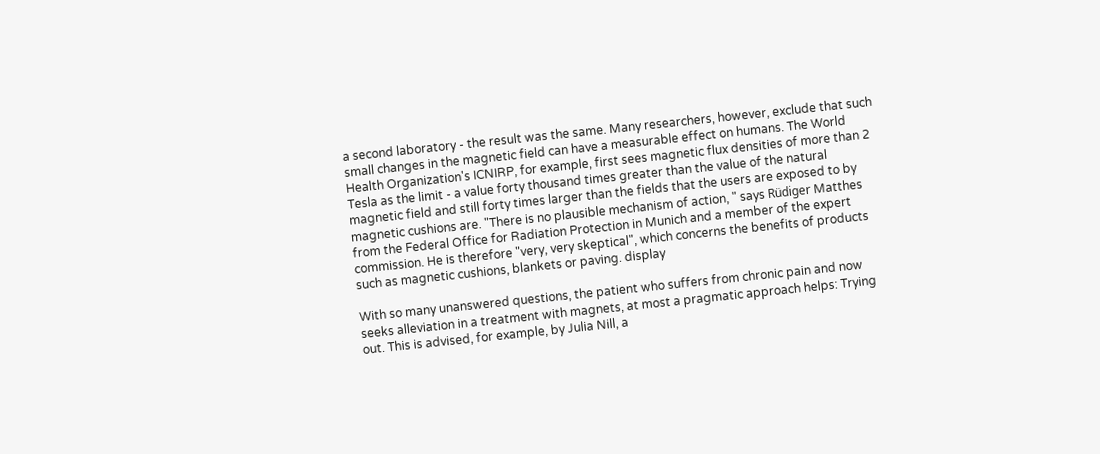a second laboratory - the result was the same. Many researchers, however, exclude that such small changes in the magnetic field can have a measurable effect on humans. The World Health Organization's ICNIRP, for example, first sees magnetic flux densities of more than 2 Tesla as the limit - a value forty thousand times greater than the value of the natural magnetic field and still forty times larger than the fields that the users are exposed to by magnetic cushions are. "There is no plausible mechanism of action, " says Rüdiger Matthes from the Federal Office for Radiation Protection in Munich and a member of the expert commission. He is therefore "very, very skeptical", which concerns the benefits of products such as magnetic cushions, blankets or paving. display

With so many unanswered questions, the patient who suffers from chronic pain and now seeks alleviation in a treatment with magnets, at most a pragmatic approach helps: Trying out. This is advised, for example, by Julia Nill, a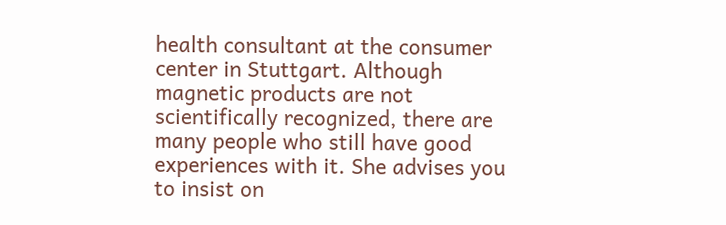health consultant at the consumer center in Stuttgart. Although magnetic products are not scientifically recognized, there are many people who still have good experiences with it. She advises you to insist on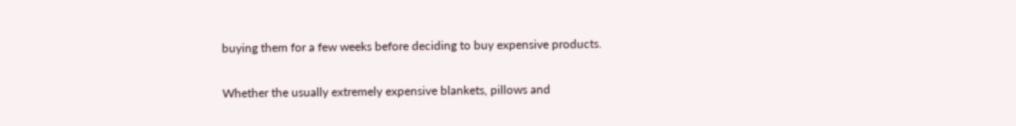buying them for a few weeks before deciding to buy expensive products.

Whether the usually extremely expensive blankets, pillows and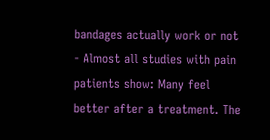bandages actually work or not - Almost all studies with pain patients show: Many feel better after a treatment. The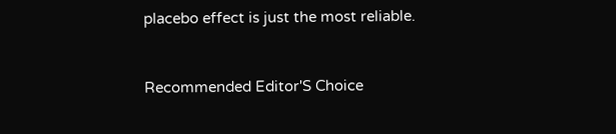placebo effect is just the most reliable.


Recommended Editor'S Choice